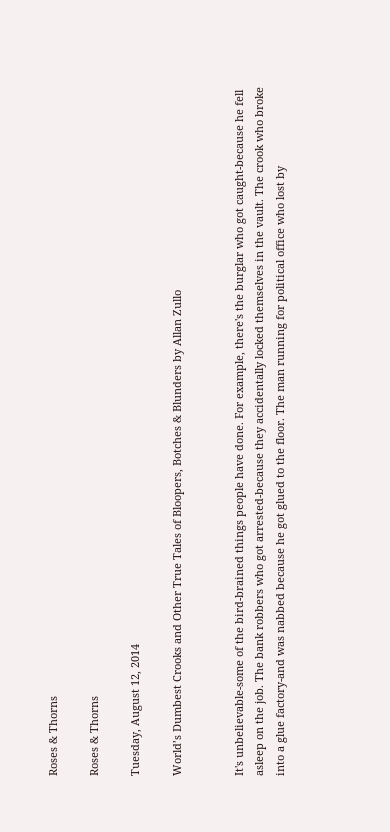Roses & Thorns

Roses & Thorns

Tuesday, August 12, 2014

World’s Dumbest Crooks and Other True Tales of Bloopers, Botches & Blunders by Allan Zullo


It's unbelievable-some of the bird-brained things people have done. For example, there's the burglar who got caught-because he fell asleep on the job. The bank robbers who got arrested-because they accidentally locked themselves in the vault. The crook who broke into a glue factory-and was nabbed because he got glued to the floor. The man running for political office who lost by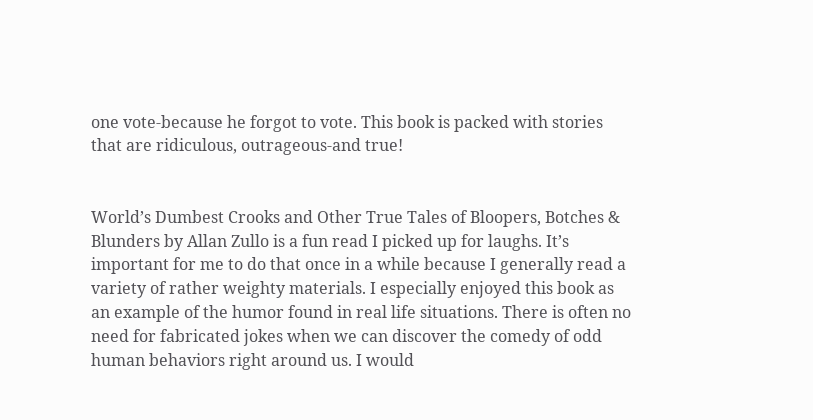one vote-because he forgot to vote. This book is packed with stories that are ridiculous, outrageous-and true!


World’s Dumbest Crooks and Other True Tales of Bloopers, Botches & Blunders by Allan Zullo is a fun read I picked up for laughs. It’s important for me to do that once in a while because I generally read a variety of rather weighty materials. I especially enjoyed this book as an example of the humor found in real life situations. There is often no need for fabricated jokes when we can discover the comedy of odd human behaviors right around us. I would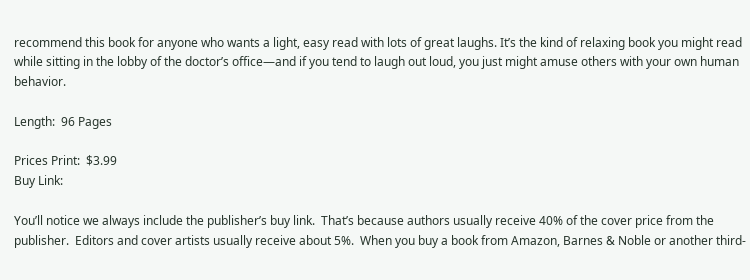recommend this book for anyone who wants a light, easy read with lots of great laughs. It’s the kind of relaxing book you might read while sitting in the lobby of the doctor’s office—and if you tend to laugh out loud, you just might amuse others with your own human behavior.

Length:  96 Pages

Prices Print:  $3.99
Buy Link:

You’ll notice we always include the publisher’s buy link.  That’s because authors usually receive 40% of the cover price from the publisher.  Editors and cover artists usually receive about 5%.  When you buy a book from Amazon, Barnes & Noble or another third-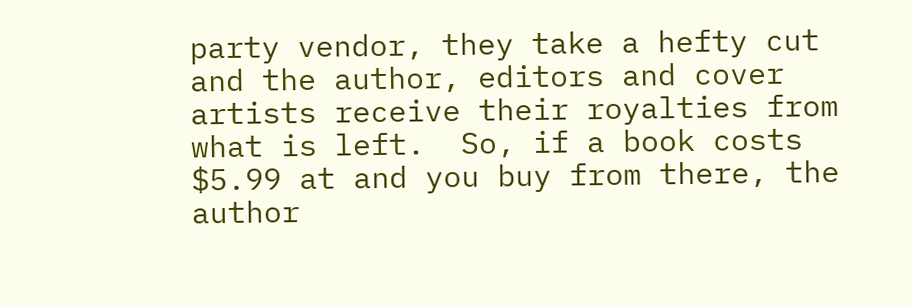party vendor, they take a hefty cut and the author, editors and cover artists receive their royalties from what is left.  So, if a book costs $5.99 at and you buy from there, the author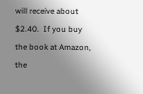will receive about $2.40.  If you buy the book at Amazon, the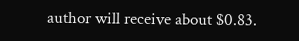author will receive about $0.83.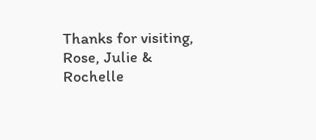Thanks for visiting, Rose, Julie & Rochelle